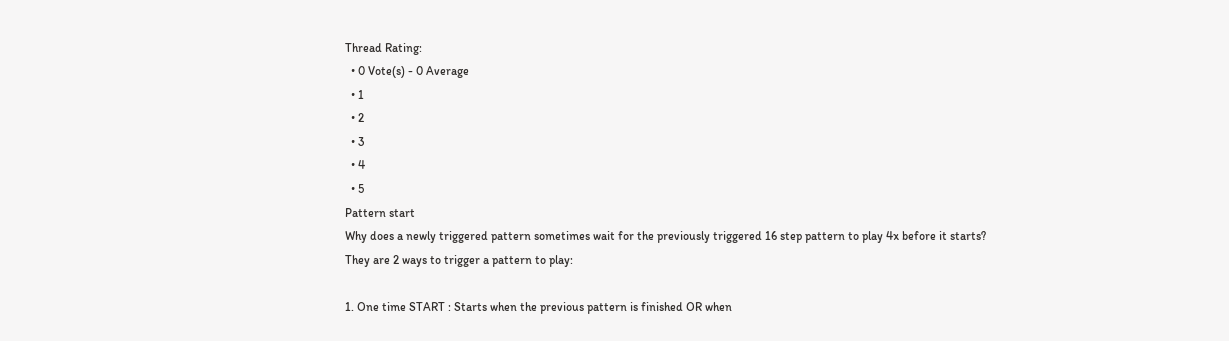Thread Rating:
  • 0 Vote(s) - 0 Average
  • 1
  • 2
  • 3
  • 4
  • 5
Pattern start
Why does a newly triggered pattern sometimes wait for the previously triggered 16 step pattern to play 4x before it starts?
They are 2 ways to trigger a pattern to play:

1. One time START : Starts when the previous pattern is finished OR when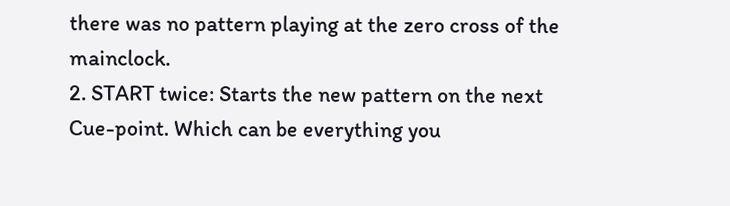there was no pattern playing at the zero cross of the mainclock.
2. START twice: Starts the new pattern on the next Cue-point. Which can be everything you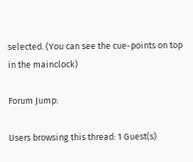selected. (You can see the cue-points on top in the mainclock)

Forum Jump:

Users browsing this thread: 1 Guest(s)